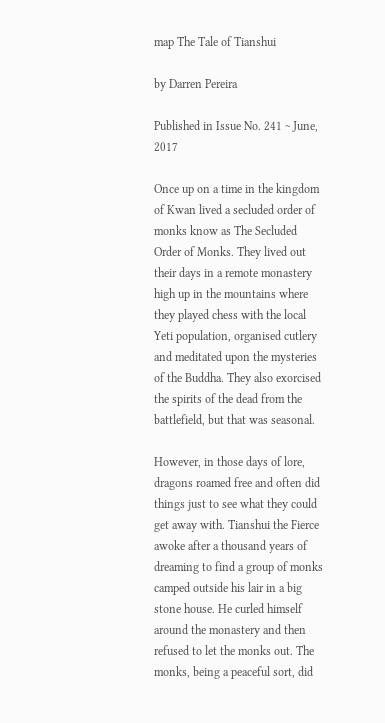map The Tale of Tianshui

by Darren Pereira

Published in Issue No. 241 ~ June, 2017

Once up on a time in the kingdom of Kwan lived a secluded order of monks know as The Secluded Order of Monks. They lived out their days in a remote monastery high up in the mountains where they played chess with the local Yeti population, organised cutlery and meditated upon the mysteries of the Buddha. They also exorcised the spirits of the dead from the battlefield, but that was seasonal.

However, in those days of lore, dragons roamed free and often did things just to see what they could get away with. Tianshui the Fierce awoke after a thousand years of dreaming to find a group of monks camped outside his lair in a big stone house. He curled himself around the monastery and then refused to let the monks out. The monks, being a peaceful sort, did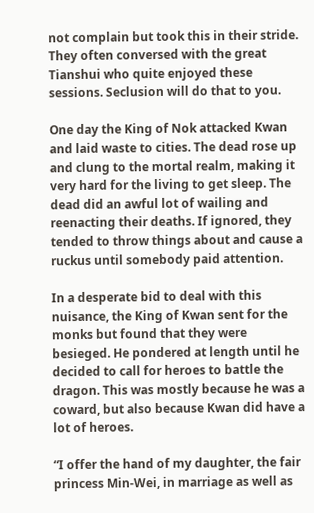not complain but took this in their stride. They often conversed with the great Tianshui who quite enjoyed these sessions. Seclusion will do that to you.

One day the King of Nok attacked Kwan and laid waste to cities. The dead rose up and clung to the mortal realm, making it very hard for the living to get sleep. The dead did an awful lot of wailing and reenacting their deaths. If ignored, they tended to throw things about and cause a ruckus until somebody paid attention.

In a desperate bid to deal with this nuisance, the King of Kwan sent for the monks but found that they were besieged. He pondered at length until he decided to call for heroes to battle the dragon. This was mostly because he was a coward, but also because Kwan did have a lot of heroes.

“I offer the hand of my daughter, the fair princess Min-Wei, in marriage as well as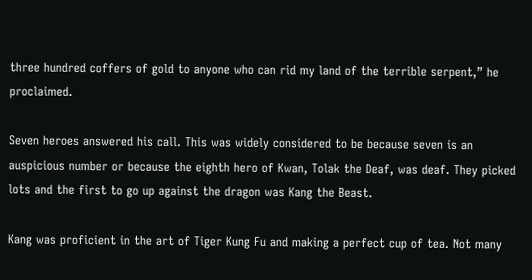three hundred coffers of gold to anyone who can rid my land of the terrible serpent,” he proclaimed.

Seven heroes answered his call. This was widely considered to be because seven is an auspicious number or because the eighth hero of Kwan, Tolak the Deaf, was deaf. They picked lots and the first to go up against the dragon was Kang the Beast.

Kang was proficient in the art of Tiger Kung Fu and making a perfect cup of tea. Not many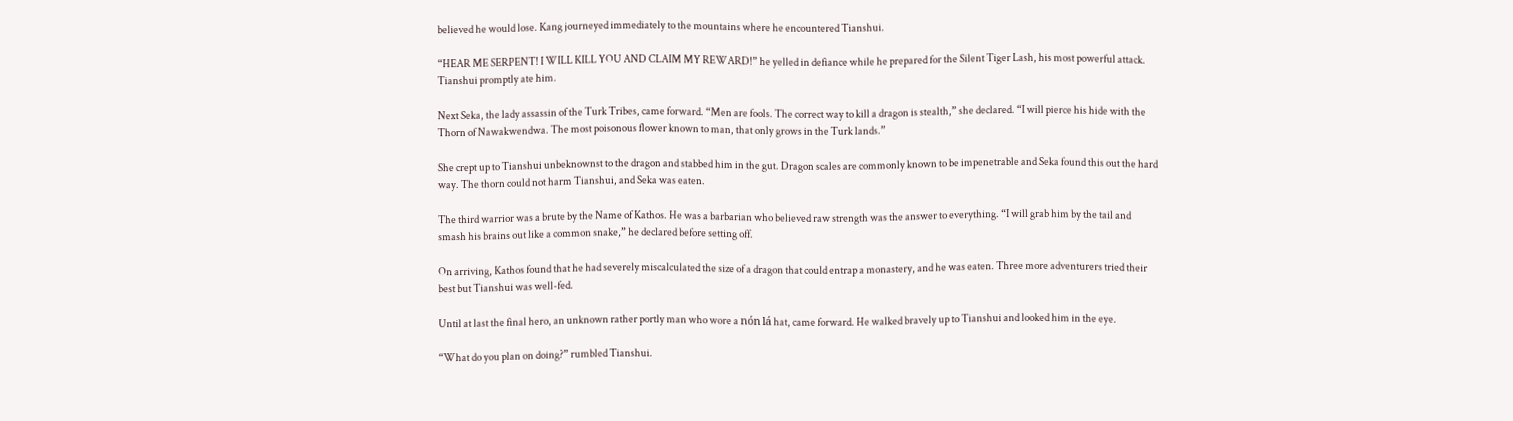believed he would lose. Kang journeyed immediately to the mountains where he encountered Tianshui.

“HEAR ME SERPENT! I WILL KILL YOU AND CLAIM MY REWARD!” he yelled in defiance while he prepared for the Silent Tiger Lash, his most powerful attack. Tianshui promptly ate him.

Next Seka, the lady assassin of the Turk Tribes, came forward. “Men are fools. The correct way to kill a dragon is stealth,” she declared. “I will pierce his hide with the Thorn of Nawakwendwa. The most poisonous flower known to man, that only grows in the Turk lands.”

She crept up to Tianshui unbeknownst to the dragon and stabbed him in the gut. Dragon scales are commonly known to be impenetrable and Seka found this out the hard way. The thorn could not harm Tianshui, and Seka was eaten.

The third warrior was a brute by the Name of Kathos. He was a barbarian who believed raw strength was the answer to everything. “I will grab him by the tail and smash his brains out like a common snake,” he declared before setting off.

On arriving, Kathos found that he had severely miscalculated the size of a dragon that could entrap a monastery, and he was eaten. Three more adventurers tried their best but Tianshui was well-fed.

Until at last the final hero, an unknown rather portly man who wore a nón lá hat, came forward. He walked bravely up to Tianshui and looked him in the eye.

“What do you plan on doing?” rumbled Tianshui.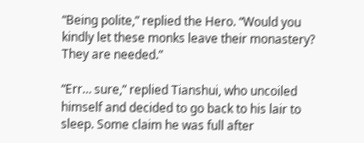“Being polite,” replied the Hero. “Would you kindly let these monks leave their monastery? They are needed.”

“Err… sure,” replied Tianshui, who uncoiled himself and decided to go back to his lair to sleep. Some claim he was full after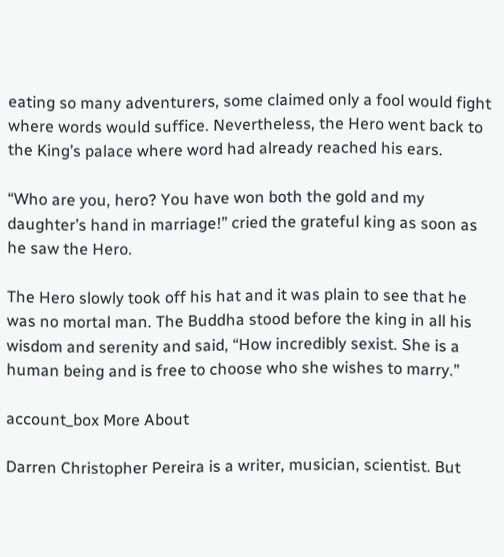eating so many adventurers, some claimed only a fool would fight where words would suffice. Nevertheless, the Hero went back to the King’s palace where word had already reached his ears.

“Who are you, hero? You have won both the gold and my daughter’s hand in marriage!” cried the grateful king as soon as he saw the Hero.

The Hero slowly took off his hat and it was plain to see that he was no mortal man. The Buddha stood before the king in all his wisdom and serenity and said, “How incredibly sexist. She is a human being and is free to choose who she wishes to marry.”

account_box More About

Darren Christopher Pereira is a writer, musician, scientist. But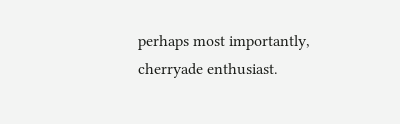perhaps most importantly, cherryade enthusiast.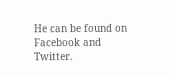He can be found on Facebook and Twitter.